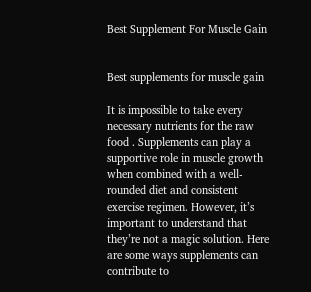Best Supplement For Muscle Gain


Best supplements for muscle gain

It is impossible to take every necessary nutrients for the raw food . Supplements can play a supportive role in muscle growth when combined with a well-rounded diet and consistent exercise regimen. However, it’s important to understand that they’re not a magic solution. Here are some ways supplements can contribute to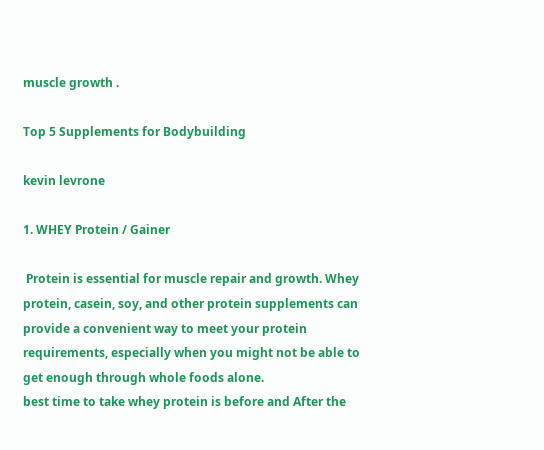muscle growth .

Top 5 Supplements for Bodybuilding

kevin levrone

1. WHEY Protein / Gainer

 Protein is essential for muscle repair and growth. Whey protein, casein, soy, and other protein supplements can provide a convenient way to meet your protein requirements, especially when you might not be able to get enough through whole foods alone.
best time to take whey protein is before and After the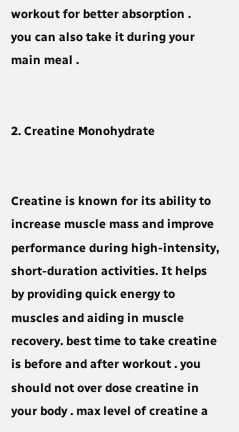workout for better absorption .
you can also take it during your main meal .


2. Creatine Monohydrate


Creatine is known for its ability to increase muscle mass and improve performance during high-intensity, short-duration activities. It helps by providing quick energy to muscles and aiding in muscle recovery. best time to take creatine is before and after workout . you should not over dose creatine in your body . max level of creatine a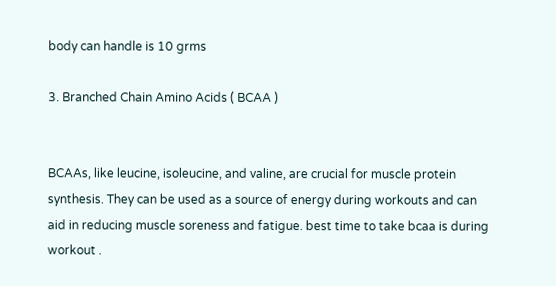body can handle is 10 grms

3. Branched Chain Amino Acids ( BCAA )


BCAAs, like leucine, isoleucine, and valine, are crucial for muscle protein synthesis. They can be used as a source of energy during workouts and can aid in reducing muscle soreness and fatigue. best time to take bcaa is during workout .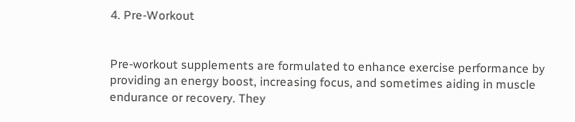4. Pre-Workout


Pre-workout supplements are formulated to enhance exercise performance by providing an energy boost, increasing focus, and sometimes aiding in muscle endurance or recovery. They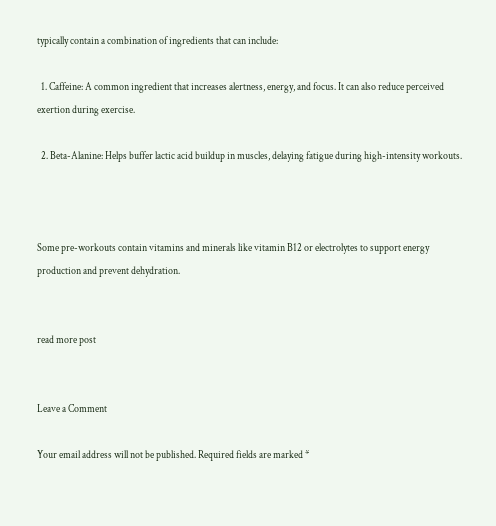typically contain a combination of ingredients that can include:

  1. Caffeine: A common ingredient that increases alertness, energy, and focus. It can also reduce perceived exertion during exercise.

  2. Beta-Alanine: Helps buffer lactic acid buildup in muscles, delaying fatigue during high-intensity workouts.



Some pre-workouts contain vitamins and minerals like vitamin B12 or electrolytes to support energy production and prevent dehydration.


read more post


Leave a Comment

Your email address will not be published. Required fields are marked *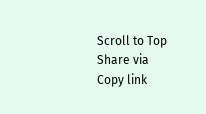Scroll to Top
Share via
Copy link